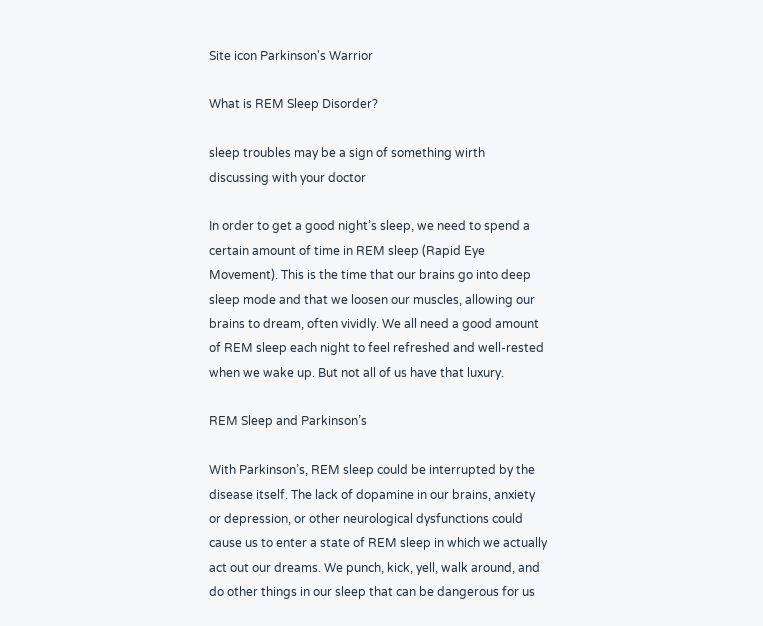Site icon Parkinson's Warrior

What is REM Sleep Disorder?

sleep troubles may be a sign of something wirth discussing with your doctor

In order to get a good night’s sleep, we need to spend a certain amount of time in REM sleep (Rapid Eye Movement). This is the time that our brains go into deep sleep mode and that we loosen our muscles, allowing our brains to dream, often vividly. We all need a good amount of REM sleep each night to feel refreshed and well-rested when we wake up. But not all of us have that luxury.

REM Sleep and Parkinson’s

With Parkinson’s, REM sleep could be interrupted by the disease itself. The lack of dopamine in our brains, anxiety or depression, or other neurological dysfunctions could cause us to enter a state of REM sleep in which we actually act out our dreams. We punch, kick, yell, walk around, and do other things in our sleep that can be dangerous for us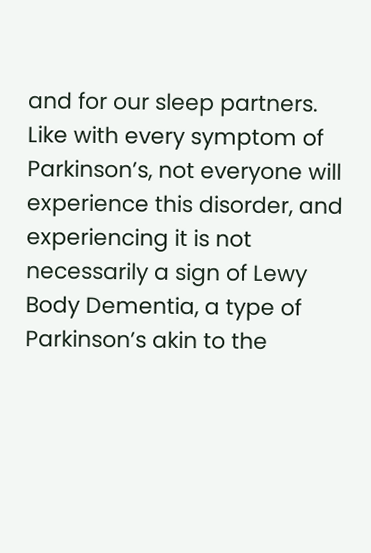and for our sleep partners. Like with every symptom of Parkinson’s, not everyone will experience this disorder, and experiencing it is not necessarily a sign of Lewy Body Dementia, a type of Parkinson’s akin to the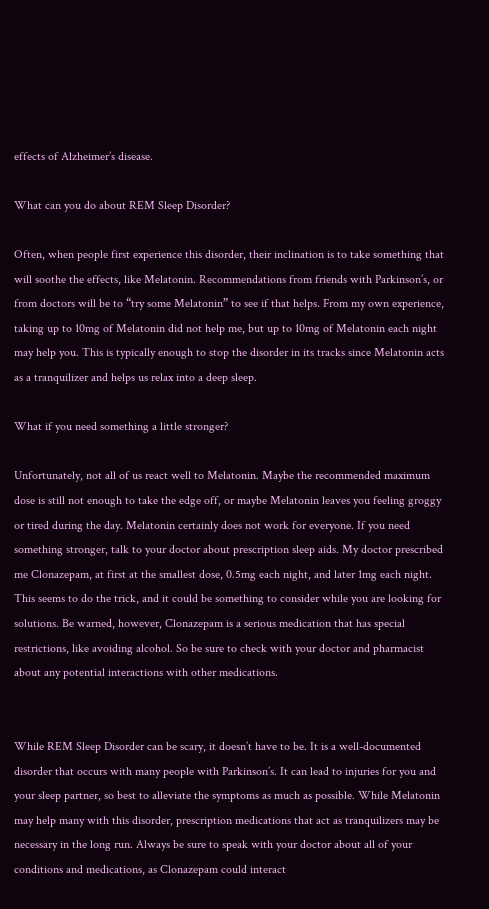effects of Alzheimer’s disease.

What can you do about REM Sleep Disorder?

Often, when people first experience this disorder, their inclination is to take something that will soothe the effects, like Melatonin. Recommendations from friends with Parkinson’s, or from doctors will be to “try some Melatonin” to see if that helps. From my own experience, taking up to 10mg of Melatonin did not help me, but up to 10mg of Melatonin each night may help you. This is typically enough to stop the disorder in its tracks since Melatonin acts as a tranquilizer and helps us relax into a deep sleep.

What if you need something a little stronger?

Unfortunately, not all of us react well to Melatonin. Maybe the recommended maximum dose is still not enough to take the edge off, or maybe Melatonin leaves you feeling groggy or tired during the day. Melatonin certainly does not work for everyone. If you need something stronger, talk to your doctor about prescription sleep aids. My doctor prescribed me Clonazepam, at first at the smallest dose, 0.5mg each night, and later 1mg each night. This seems to do the trick, and it could be something to consider while you are looking for solutions. Be warned, however, Clonazepam is a serious medication that has special restrictions, like avoiding alcohol. So be sure to check with your doctor and pharmacist about any potential interactions with other medications.


While REM Sleep Disorder can be scary, it doesn’t have to be. It is a well-documented disorder that occurs with many people with Parkinson’s. It can lead to injuries for you and your sleep partner, so best to alleviate the symptoms as much as possible. While Melatonin may help many with this disorder, prescription medications that act as tranquilizers may be necessary in the long run. Always be sure to speak with your doctor about all of your conditions and medications, as Clonazepam could interact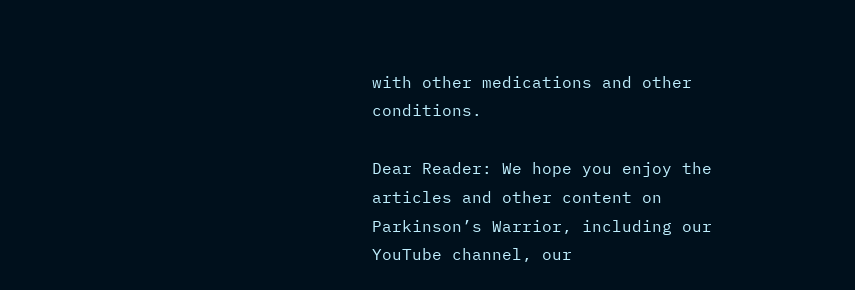with other medications and other conditions.

Dear Reader: We hope you enjoy the articles and other content on Parkinson’s Warrior, including our YouTube channel, our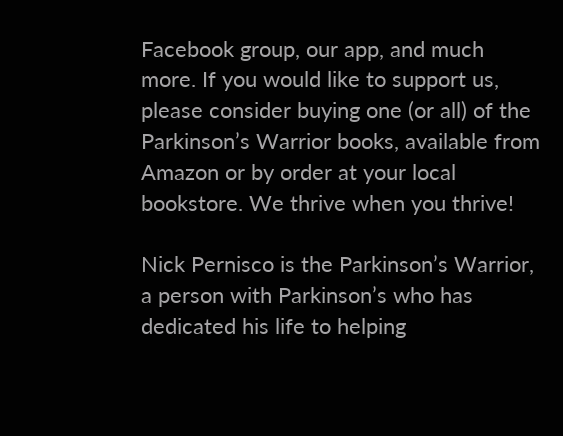Facebook group, our app, and much more. If you would like to support us, please consider buying one (or all) of the Parkinson’s Warrior books, available from Amazon or by order at your local bookstore. We thrive when you thrive!

Nick Pernisco is the Parkinson’s Warrior, a person with Parkinson’s who has dedicated his life to helping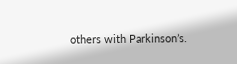others with Parkinson’s.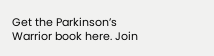Get the Parkinson’s Warrior book here. Join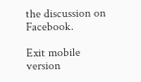the discussion on Facebook.

Exit mobile version